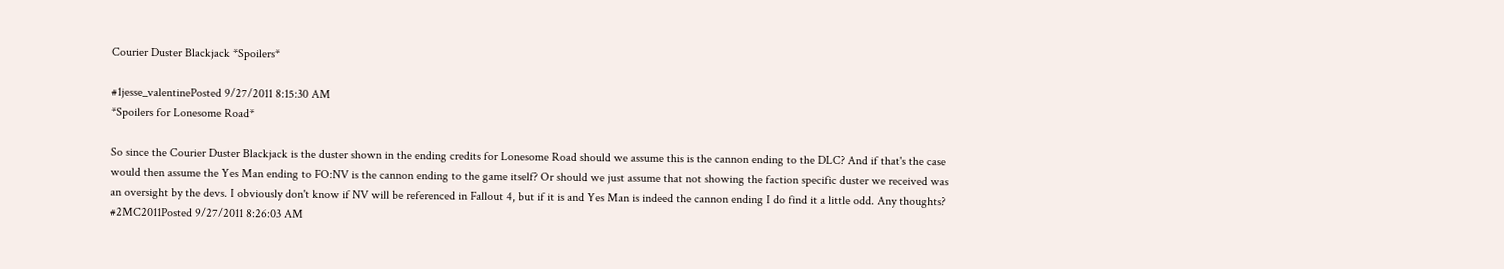Courier Duster Blackjack *Spoilers*

#1jesse_valentinePosted 9/27/2011 8:15:30 AM
*Spoilers for Lonesome Road*

So since the Courier Duster Blackjack is the duster shown in the ending credits for Lonesome Road should we assume this is the cannon ending to the DLC? And if that's the case would then assume the Yes Man ending to FO:NV is the cannon ending to the game itself? Or should we just assume that not showing the faction specific duster we received was an oversight by the devs. I obviously don't know if NV will be referenced in Fallout 4, but if it is and Yes Man is indeed the cannon ending I do find it a little odd. Any thoughts?
#2MC2011Posted 9/27/2011 8:26:03 AM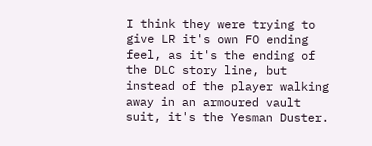I think they were trying to give LR it's own FO ending feel, as it's the ending of the DLC story line, but instead of the player walking away in an armoured vault suit, it's the Yesman Duster.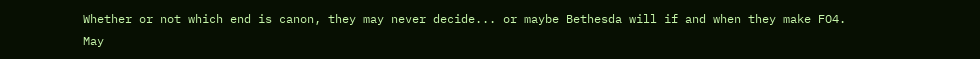Whether or not which end is canon, they may never decide... or maybe Bethesda will if and when they make FO4.
May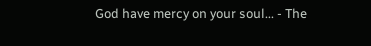God have mercy on your soul... - The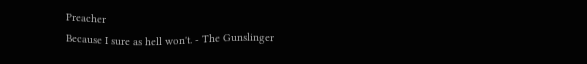Preacher
Because I sure as hell won't. - The Gunslinger